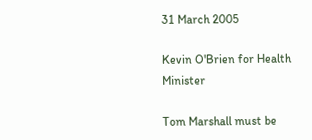31 March 2005

Kevin O'Brien for Health Minister

Tom Marshall must be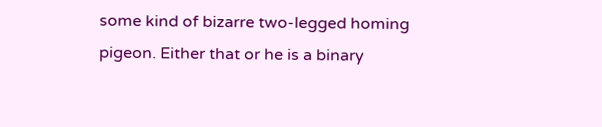some kind of bizarre two-legged homing pigeon. Either that or he is a binary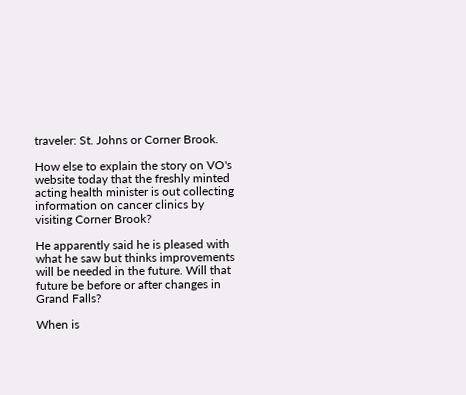traveler: St. Johns or Corner Brook.

How else to explain the story on VO's website today that the freshly minted acting health minister is out collecting information on cancer clinics by visiting Corner Brook?

He apparently said he is pleased with what he saw but thinks improvements will be needed in the future. Will that future be before or after changes in Grand Falls?

When is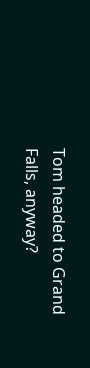Tom headed to Grand Falls, anyway?